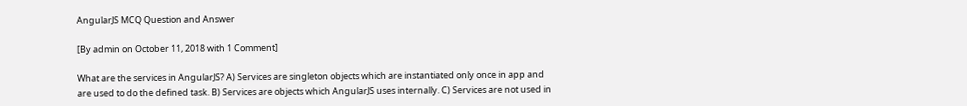AngularJS MCQ Question and Answer

[By admin on October 11, 2018 with 1 Comment]

What are the services in AngularJS? A) Services are singleton objects which are instantiated only once in app and are used to do the defined task. B) Services are objects which AngularJS uses internally. C) Services are not used in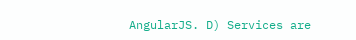AngularJS. D) Services are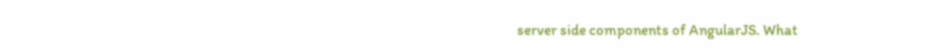server side components of AngularJS. What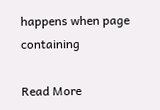happens when page containing

Read More